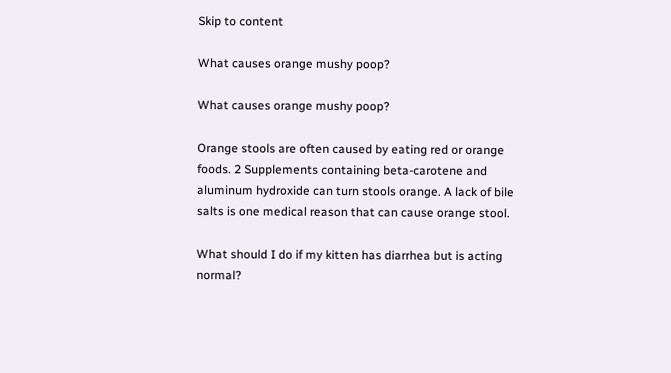Skip to content

What causes orange mushy poop?

What causes orange mushy poop?

Orange stools are often caused by eating red or orange foods. 2 Supplements containing beta-carotene and aluminum hydroxide can turn stools orange. A lack of bile salts is one medical reason that can cause orange stool.

What should I do if my kitten has diarrhea but is acting normal?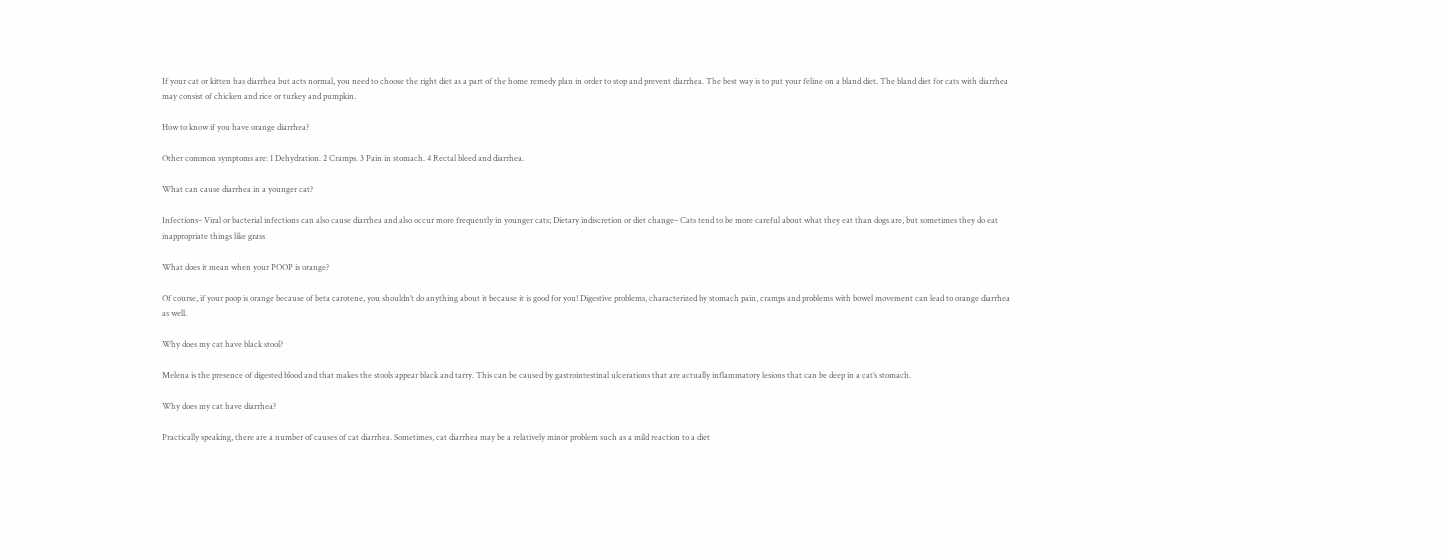If your cat or kitten has diarrhea but acts normal, you need to choose the right diet as a part of the home remedy plan in order to stop and prevent diarrhea. The best way is to put your feline on a bland diet. The bland diet for cats with diarrhea may consist of chicken and rice or turkey and pumpkin.

How to know if you have orange diarrhea?

Other common symptoms are: 1 Dehydration. 2 Cramps. 3 Pain in stomach. 4 Rectal bleed and diarrhea.

What can cause diarrhea in a younger cat?

Infections– Viral or bacterial infections can also cause diarrhea and also occur more frequently in younger cats; Dietary indiscretion or diet change– Cats tend to be more careful about what they eat than dogs are, but sometimes they do eat inappropriate things like grass

What does it mean when your POOP is orange?

Of course, if your poop is orange because of beta carotene, you shouldn’t do anything about it because it is good for you! Digestive problems, characterized by stomach pain, cramps and problems with bowel movement can lead to orange diarrhea as well.

Why does my cat have black stool?

Melena is the presence of digested blood and that makes the stools appear black and tarry. This can be caused by gastrointestinal ulcerations that are actually inflammatory lesions that can be deep in a cat’s stomach.

Why does my cat have diarrhea?

Practically speaking, there are a number of causes of cat diarrhea. Sometimes, cat diarrhea may be a relatively minor problem such as a mild reaction to a diet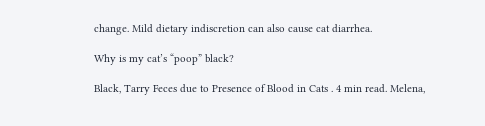change. Mild dietary indiscretion can also cause cat diarrhea.

Why is my cat’s “poop” black?

Black, Tarry Feces due to Presence of Blood in Cats . 4 min read. Melena,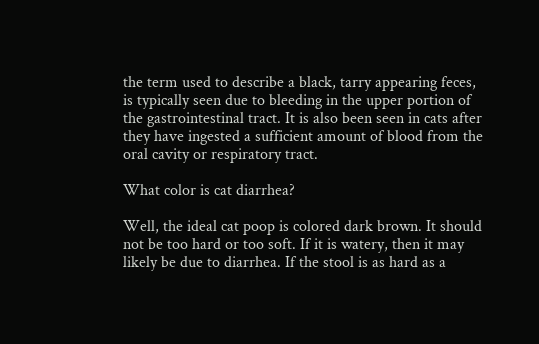the term used to describe a black, tarry appearing feces, is typically seen due to bleeding in the upper portion of the gastrointestinal tract. It is also been seen in cats after they have ingested a sufficient amount of blood from the oral cavity or respiratory tract.

What color is cat diarrhea?

Well, the ideal cat poop is colored dark brown. It should not be too hard or too soft. If it is watery, then it may likely be due to diarrhea. If the stool is as hard as a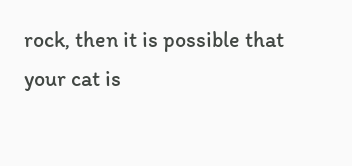rock, then it is possible that your cat is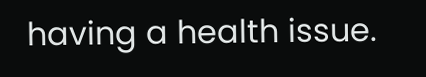having a health issue.